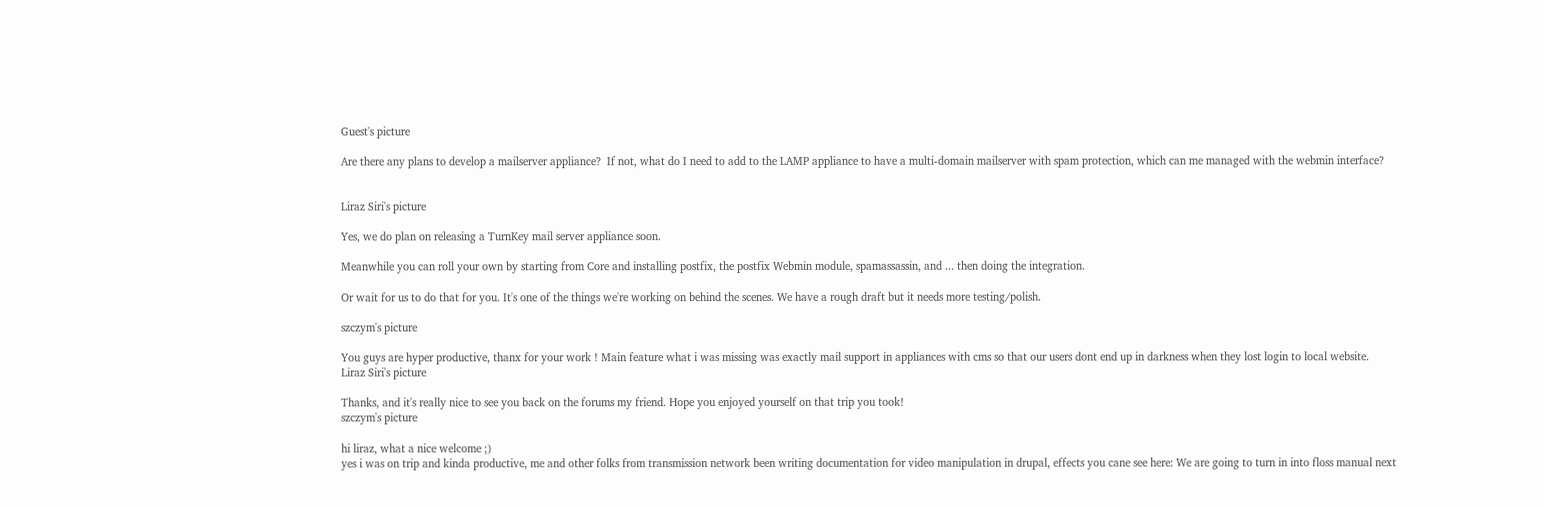Guest's picture

Are there any plans to develop a mailserver appliance?  If not, what do I need to add to the LAMP appliance to have a multi-domain mailserver with spam protection, which can me managed with the webmin interface?


Liraz Siri's picture

Yes, we do plan on releasing a TurnKey mail server appliance soon.

Meanwhile you can roll your own by starting from Core and installing postfix, the postfix Webmin module, spamassassin, and ... then doing the integration.

Or wait for us to do that for you. It's one of the things we're working on behind the scenes. We have a rough draft but it needs more testing/polish.

szczym's picture

You guys are hyper productive, thanx for your work ! Main feature what i was missing was exactly mail support in appliances with cms so that our users dont end up in darkness when they lost login to local website.
Liraz Siri's picture

Thanks, and it's really nice to see you back on the forums my friend. Hope you enjoyed yourself on that trip you took!
szczym's picture

hi liraz, what a nice welcome ;)
yes i was on trip and kinda productive, me and other folks from transmission network been writing documentation for video manipulation in drupal, effects you cane see here: We are going to turn in into floss manual next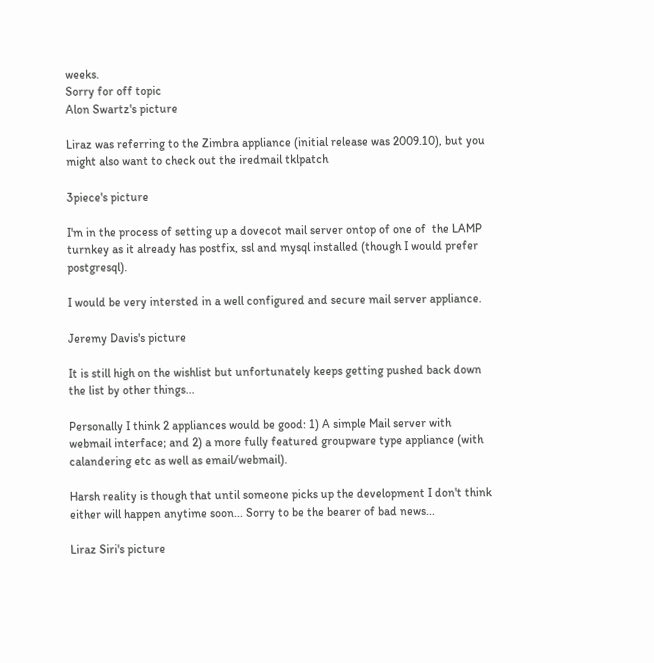weeks.
Sorry for off topic
Alon Swartz's picture

Liraz was referring to the Zimbra appliance (initial release was 2009.10), but you might also want to check out the iredmail tklpatch

3piece's picture

I'm in the process of setting up a dovecot mail server ontop of one of  the LAMP turnkey as it already has postfix, ssl and mysql installed (though I would prefer postgresql).

I would be very intersted in a well configured and secure mail server appliance.

Jeremy Davis's picture

It is still high on the wishlist but unfortunately keeps getting pushed back down the list by other things...

Personally I think 2 appliances would be good: 1) A simple Mail server with webmail interface; and 2) a more fully featured groupware type appliance (with calandering etc as well as email/webmail).

Harsh reality is though that until someone picks up the development I don't think either will happen anytime soon... Sorry to be the bearer of bad news...

Liraz Siri's picture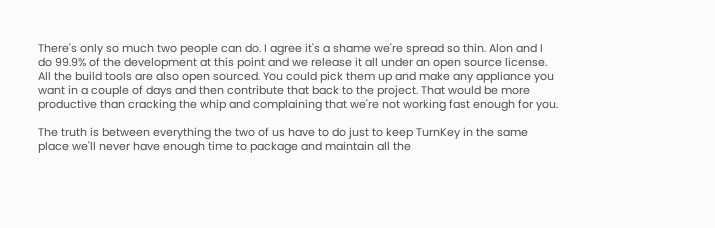There's only so much two people can do. I agree it's a shame we're spread so thin. Alon and I do 99.9% of the development at this point and we release it all under an open source license. All the build tools are also open sourced. You could pick them up and make any appliance you want in a couple of days and then contribute that back to the project. That would be more productive than cracking the whip and complaining that we're not working fast enough for you.

The truth is between everything the two of us have to do just to keep TurnKey in the same place we'll never have enough time to package and maintain all the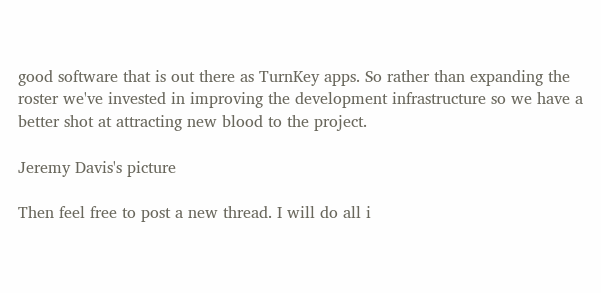good software that is out there as TurnKey apps. So rather than expanding the roster we've invested in improving the development infrastructure so we have a better shot at attracting new blood to the project.

Jeremy Davis's picture

Then feel free to post a new thread. I will do all i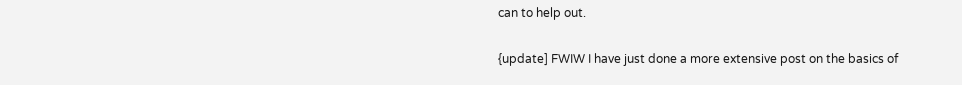can to help out.

{update] FWIW I have just done a more extensive post on the basics of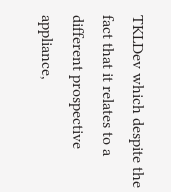TKLDev which despite the fact that it relates to a different prospective appliance,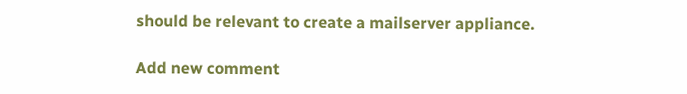should be relevant to create a mailserver appliance.

Add new comment